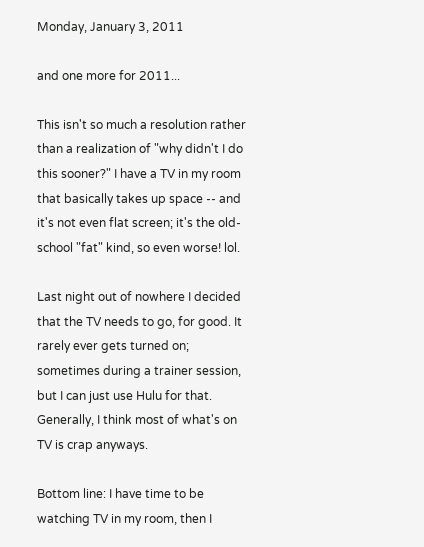Monday, January 3, 2011

and one more for 2011...

This isn't so much a resolution rather than a realization of "why didn't I do this sooner?" I have a TV in my room that basically takes up space -- and it's not even flat screen; it's the old-school "fat" kind, so even worse! lol.

Last night out of nowhere I decided that the TV needs to go, for good. It rarely ever gets turned on; sometimes during a trainer session, but I can just use Hulu for that. Generally, I think most of what's on TV is crap anyways.

Bottom line: I have time to be watching TV in my room, then I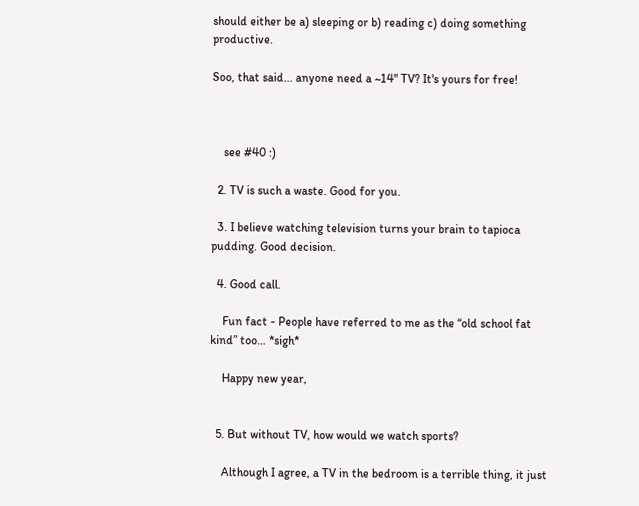should either be a) sleeping or b) reading c) doing something productive.

Soo, that said... anyone need a ~14" TV? It's yours for free!



    see #40 :)

  2. TV is such a waste. Good for you.

  3. I believe watching television turns your brain to tapioca pudding. Good decision.

  4. Good call.

    Fun fact - People have referred to me as the “old school fat kind” too… *sigh*

    Happy new year,


  5. But without TV, how would we watch sports?

    Although I agree, a TV in the bedroom is a terrible thing, it just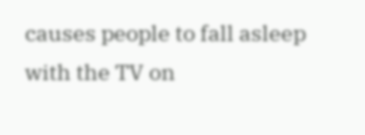causes people to fall asleep with the TV on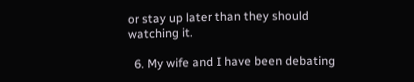or stay up later than they should watching it.

  6. My wife and I have been debating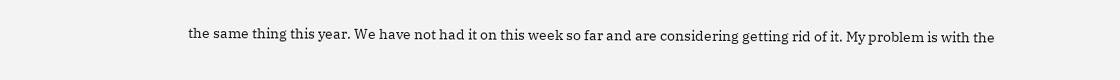the same thing this year. We have not had it on this week so far and are considering getting rid of it. My problem is with the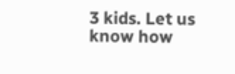3 kids. Let us know how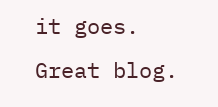it goes. Great blog.